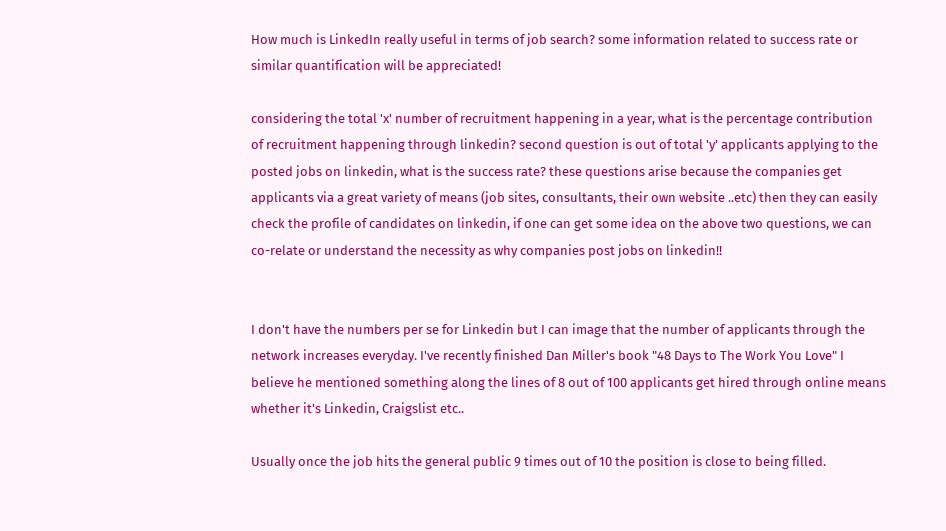How much is LinkedIn really useful in terms of job search? some information related to success rate or similar quantification will be appreciated!

considering the total 'x' number of recruitment happening in a year, what is the percentage contribution of recruitment happening through linkedin? second question is out of total 'y' applicants applying to the posted jobs on linkedin, what is the success rate? these questions arise because the companies get applicants via a great variety of means (job sites, consultants, their own website ..etc) then they can easily check the profile of candidates on linkedin, if one can get some idea on the above two questions, we can co-relate or understand the necessity as why companies post jobs on linkedin!!


I don't have the numbers per se for Linkedin but I can image that the number of applicants through the network increases everyday. I've recently finished Dan Miller's book "48 Days to The Work You Love" I believe he mentioned something along the lines of 8 out of 100 applicants get hired through online means whether it's Linkedin, Craigslist etc..

Usually once the job hits the general public 9 times out of 10 the position is close to being filled.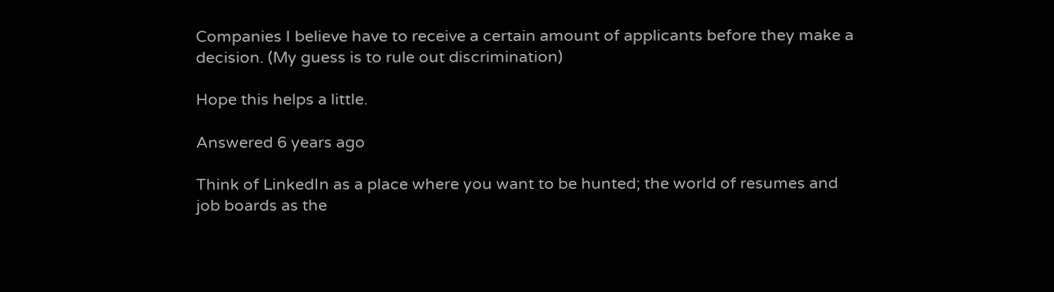Companies I believe have to receive a certain amount of applicants before they make a decision. (My guess is to rule out discrimination)

Hope this helps a little.

Answered 6 years ago

Think of LinkedIn as a place where you want to be hunted; the world of resumes and job boards as the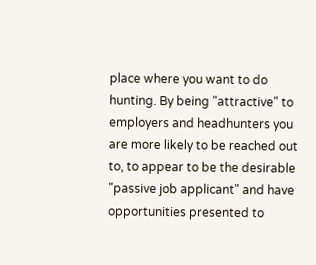place where you want to do hunting. By being "attractive" to employers and headhunters you are more likely to be reached out to, to appear to be the desirable "passive job applicant" and have opportunities presented to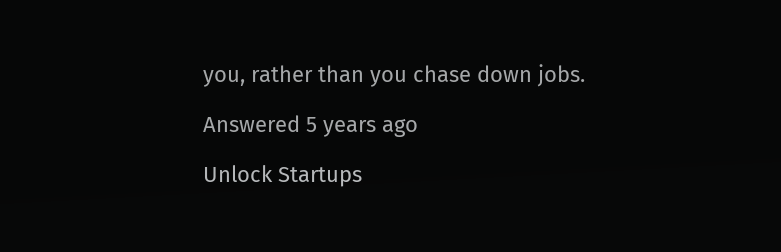you, rather than you chase down jobs.

Answered 5 years ago

Unlock Startups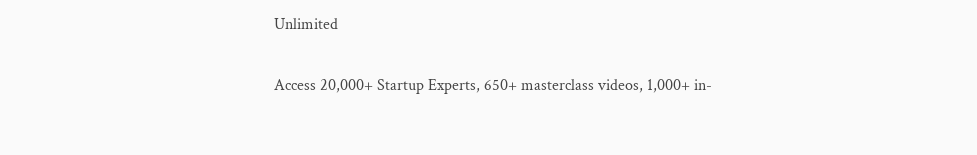Unlimited

Access 20,000+ Startup Experts, 650+ masterclass videos, 1,000+ in-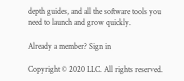depth guides, and all the software tools you need to launch and grow quickly.

Already a member? Sign in

Copyright © 2020 LLC. All rights reserved.